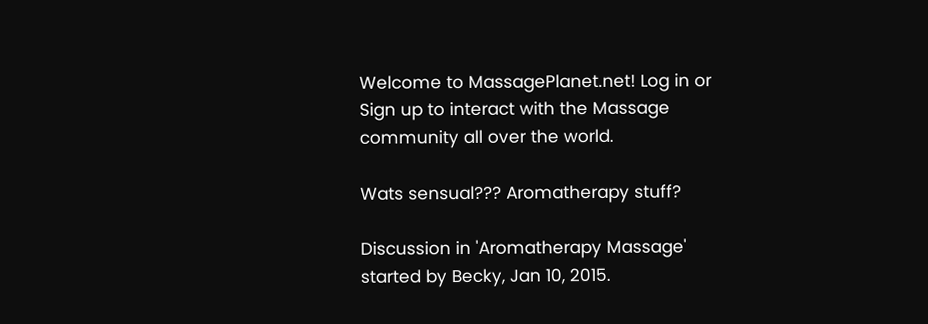Welcome to MassagePlanet.net! Log in or Sign up to interact with the Massage community all over the world.

Wats sensual??? Aromatherapy stuff?

Discussion in 'Aromatherapy Massage' started by Becky, Jan 10, 2015.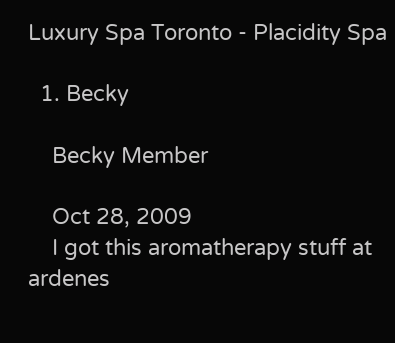Luxury Spa Toronto - Placidity Spa

  1. Becky

    Becky Member

    Oct 28, 2009
    I got this aromatherapy stuff at ardenes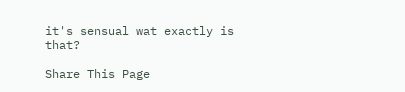it's sensual wat exactly is that?

Share This Page